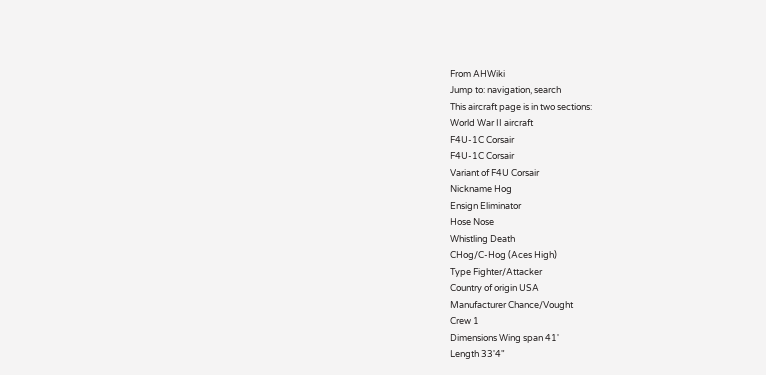From AHWiki
Jump to: navigation, search
This aircraft page is in two sections:
World War II aircraft
F4U-1C Corsair
F4U-1C Corsair
Variant of F4U Corsair
Nickname Hog
Ensign Eliminator
Hose Nose
Whistling Death
CHog/C-Hog (Aces High)
Type Fighter/Attacker
Country of origin USA
Manufacturer Chance/Vought
Crew 1
Dimensions Wing span 41'
Length 33'4"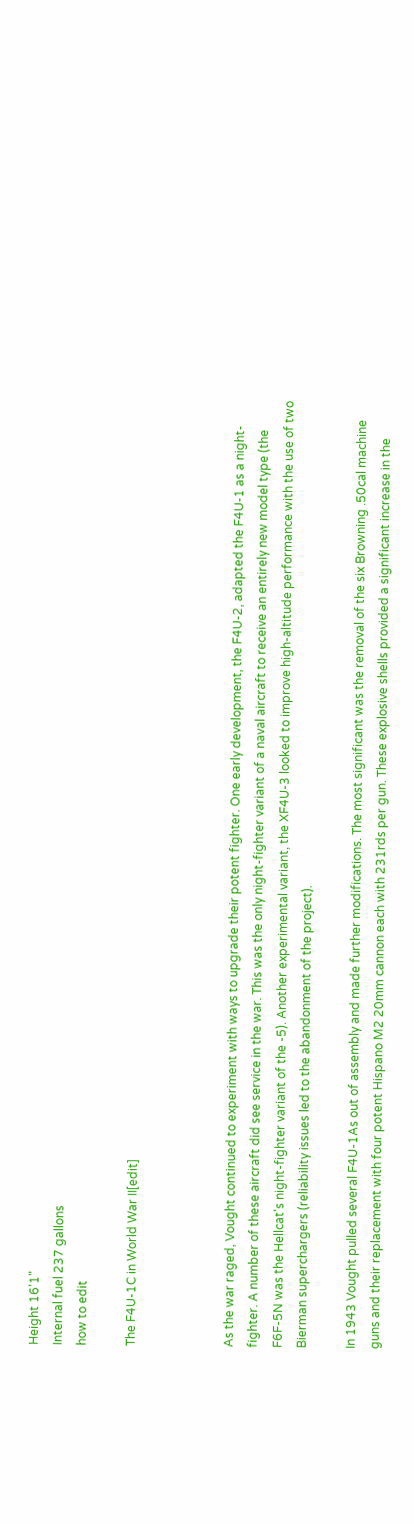Height 16'1"
Internal fuel 237 gallons
how to edit

The F4U-1C in World War II[edit]



As the war raged, Vought continued to experiment with ways to upgrade their potent fighter. One early development, the F4U-2, adapted the F4U-1 as a night-fighter. A number of these aircraft did see service in the war. This was the only night-fighter variant of a naval aircraft to receive an entirely new model type (the F6F-5N was the Hellcat's night-fighter variant of the -5). Another experimental variant, the XF4U-3 looked to improve high-altitude performance with the use of two Bierman superchargers (reliability issues led to the abandonment of the project).

In 1943 Vought pulled several F4U-1As out of assembly and made further modifications. The most significant was the removal of the six Browning .50cal machine guns and their replacement with four potent Hispano M2 20mm cannon each with 231rds per gun. These explosive shells provided a significant increase in the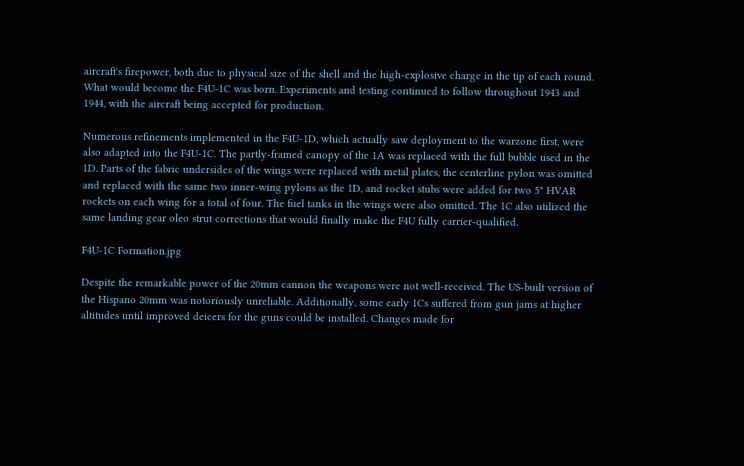aircraft's firepower, both due to physical size of the shell and the high-explosive charge in the tip of each round. What would become the F4U-1C was born. Experiments and testing continued to follow throughout 1943 and 1944, with the aircraft being accepted for production.

Numerous refinements implemented in the F4U-1D, which actually saw deployment to the warzone first, were also adapted into the F4U-1C. The partly-framed canopy of the 1A was replaced with the full bubble used in the 1D. Parts of the fabric undersides of the wings were replaced with metal plates, the centerline pylon was omitted and replaced with the same two inner-wing pylons as the 1D, and rocket stubs were added for two 5" HVAR rockets on each wing for a total of four. The fuel tanks in the wings were also omitted. The 1C also utilized the same landing gear oleo strut corrections that would finally make the F4U fully carrier-qualified.

F4U-1C Formation.jpg

Despite the remarkable power of the 20mm cannon the weapons were not well-received. The US-built version of the Hispano 20mm was notoriously unreliable. Additionally, some early 1Cs suffered from gun jams at higher altitudes until improved deicers for the guns could be installed. Changes made for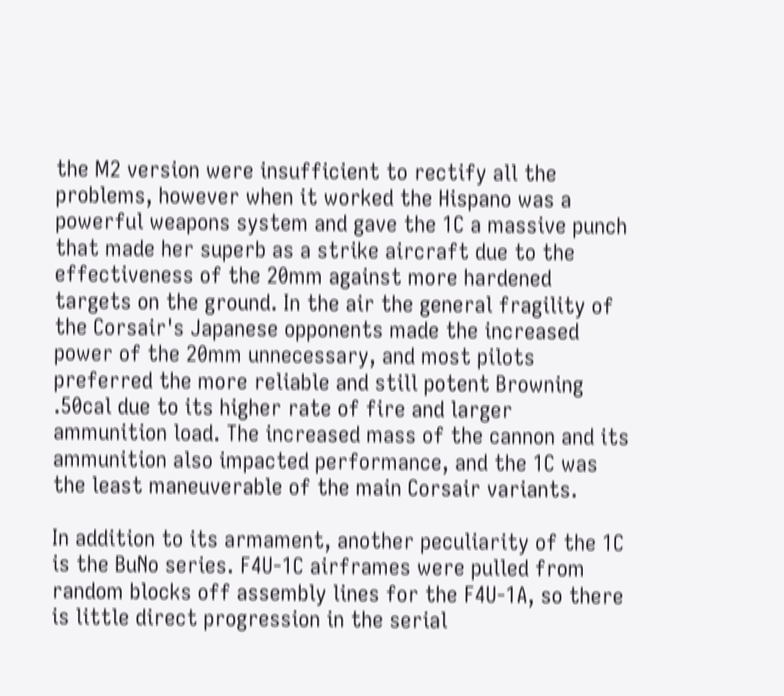the M2 version were insufficient to rectify all the problems, however when it worked the Hispano was a powerful weapons system and gave the 1C a massive punch that made her superb as a strike aircraft due to the effectiveness of the 20mm against more hardened targets on the ground. In the air the general fragility of the Corsair's Japanese opponents made the increased power of the 20mm unnecessary, and most pilots preferred the more reliable and still potent Browning .50cal due to its higher rate of fire and larger ammunition load. The increased mass of the cannon and its ammunition also impacted performance, and the 1C was the least maneuverable of the main Corsair variants.

In addition to its armament, another peculiarity of the 1C is the BuNo series. F4U-1C airframes were pulled from random blocks off assembly lines for the F4U-1A, so there is little direct progression in the serial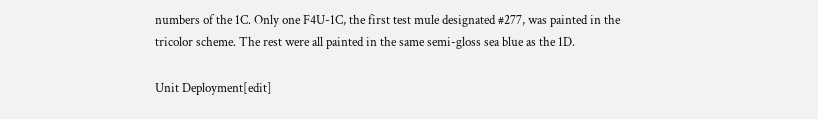numbers of the 1C. Only one F4U-1C, the first test mule designated #277, was painted in the tricolor scheme. The rest were all painted in the same semi-gloss sea blue as the 1D.

Unit Deployment[edit]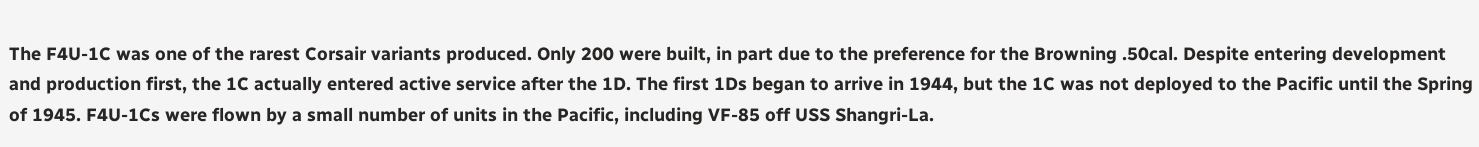The F4U-1C was one of the rarest Corsair variants produced. Only 200 were built, in part due to the preference for the Browning .50cal. Despite entering development and production first, the 1C actually entered active service after the 1D. The first 1Ds began to arrive in 1944, but the 1C was not deployed to the Pacific until the Spring of 1945. F4U-1Cs were flown by a small number of units in the Pacific, including VF-85 off USS Shangri-La.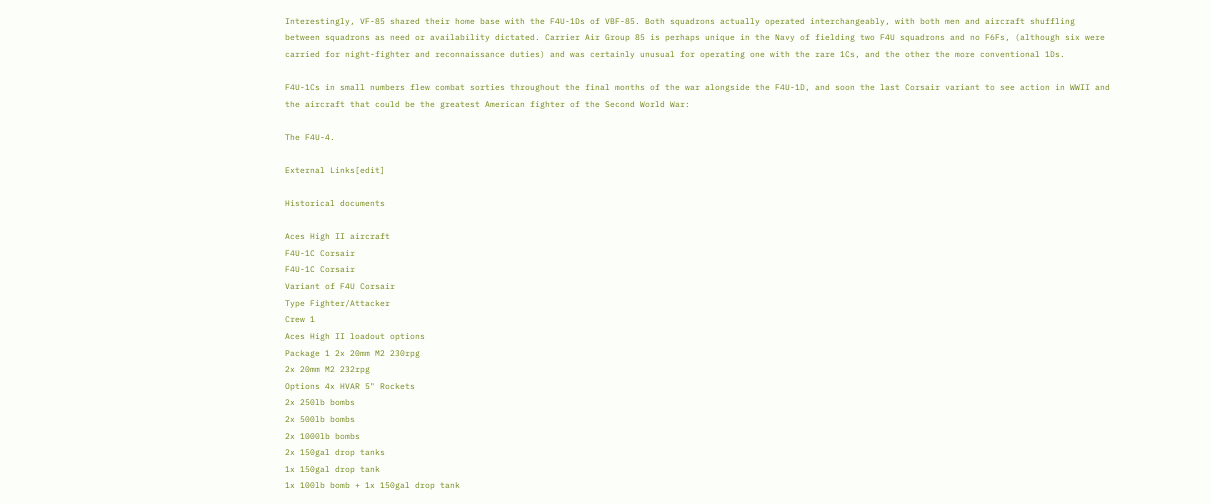Interestingly, VF-85 shared their home base with the F4U-1Ds of VBF-85. Both squadrons actually operated interchangeably, with both men and aircraft shuffling between squadrons as need or availability dictated. Carrier Air Group 85 is perhaps unique in the Navy of fielding two F4U squadrons and no F6Fs, (although six were carried for night-fighter and reconnaissance duties) and was certainly unusual for operating one with the rare 1Cs, and the other the more conventional 1Ds.

F4U-1Cs in small numbers flew combat sorties throughout the final months of the war alongside the F4U-1D, and soon the last Corsair variant to see action in WWII and the aircraft that could be the greatest American fighter of the Second World War:

The F4U-4.

External Links[edit]

Historical documents

Aces High II aircraft
F4U-1C Corsair
F4U-1C Corsair
Variant of F4U Corsair
Type Fighter/Attacker
Crew 1
Aces High II loadout options
Package 1 2x 20mm M2 230rpg
2x 20mm M2 232rpg
Options 4x HVAR 5" Rockets
2x 250lb bombs
2x 500lb bombs
2x 1000lb bombs
2x 150gal drop tanks
1x 150gal drop tank
1x 100lb bomb + 1x 150gal drop tank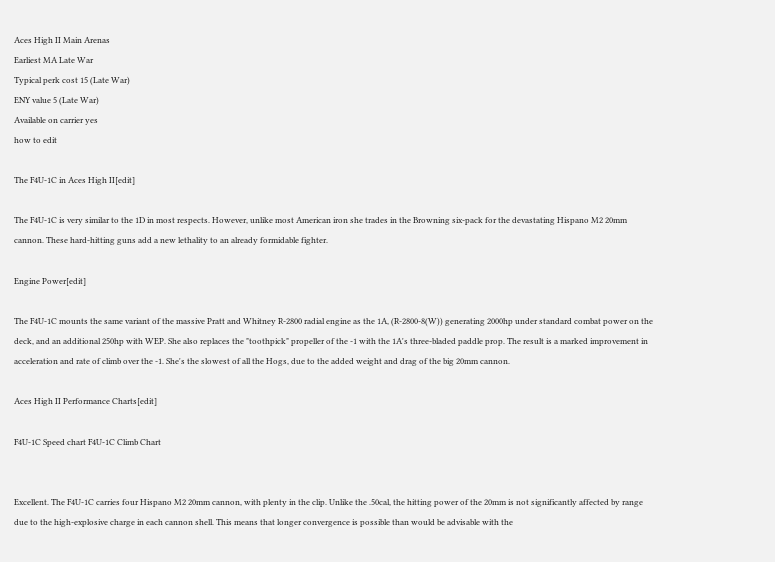Aces High II Main Arenas
Earliest MA Late War
Typical perk cost 15 (Late War)
ENY value 5 (Late War)
Available on carrier yes
how to edit

The F4U-1C in Aces High II[edit]

The F4U-1C is very similar to the 1D in most respects. However, unlike most American iron she trades in the Browning six-pack for the devastating Hispano M2 20mm cannon. These hard-hitting guns add a new lethality to an already formidable fighter.

Engine Power[edit]

The F4U-1C mounts the same variant of the massive Pratt and Whitney R-2800 radial engine as the 1A, (R-2800-8(W)) generating 2000hp under standard combat power on the deck, and an additional 250hp with WEP. She also replaces the "toothpick" propeller of the -1 with the 1A's three-bladed paddle prop. The result is a marked improvement in acceleration and rate of climb over the -1. She's the slowest of all the Hogs, due to the added weight and drag of the big 20mm cannon.

Aces High II Performance Charts[edit]

F4U-1C Speed chart F4U-1C Climb Chart


Excellent. The F4U-1C carries four Hispano M2 20mm cannon, with plenty in the clip. Unlike the .50cal, the hitting power of the 20mm is not significantly affected by range due to the high-explosive charge in each cannon shell. This means that longer convergence is possible than would be advisable with the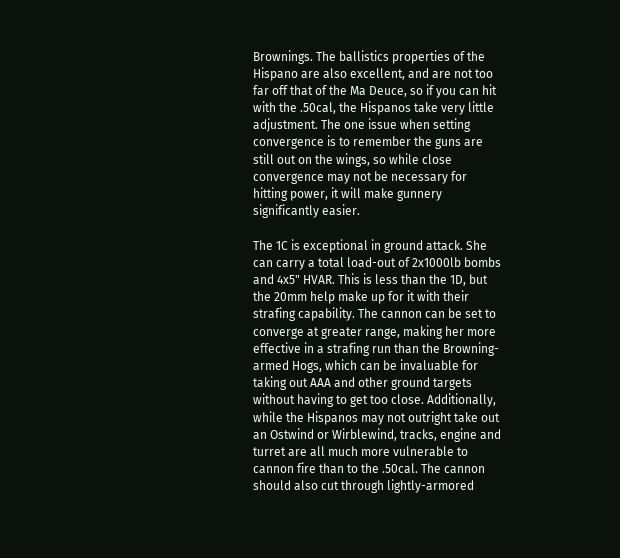Brownings. The ballistics properties of the Hispano are also excellent, and are not too far off that of the Ma Deuce, so if you can hit with the .50cal, the Hispanos take very little adjustment. The one issue when setting convergence is to remember the guns are still out on the wings, so while close convergence may not be necessary for hitting power, it will make gunnery significantly easier.

The 1C is exceptional in ground attack. She can carry a total load-out of 2x1000lb bombs and 4x5" HVAR. This is less than the 1D, but the 20mm help make up for it with their strafing capability. The cannon can be set to converge at greater range, making her more effective in a strafing run than the Browning-armed Hogs, which can be invaluable for taking out AAA and other ground targets without having to get too close. Additionally, while the Hispanos may not outright take out an Ostwind or Wirblewind, tracks, engine and turret are all much more vulnerable to cannon fire than to the .50cal. The cannon should also cut through lightly-armored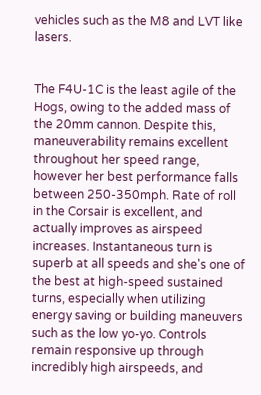vehicles such as the M8 and LVT like lasers.


The F4U-1C is the least agile of the Hogs, owing to the added mass of the 20mm cannon. Despite this, maneuverability remains excellent throughout her speed range, however her best performance falls between 250-350mph. Rate of roll in the Corsair is excellent, and actually improves as airspeed increases. Instantaneous turn is superb at all speeds and she's one of the best at high-speed sustained turns, especially when utilizing energy saving or building maneuvers such as the low yo-yo. Controls remain responsive up through incredibly high airspeeds, and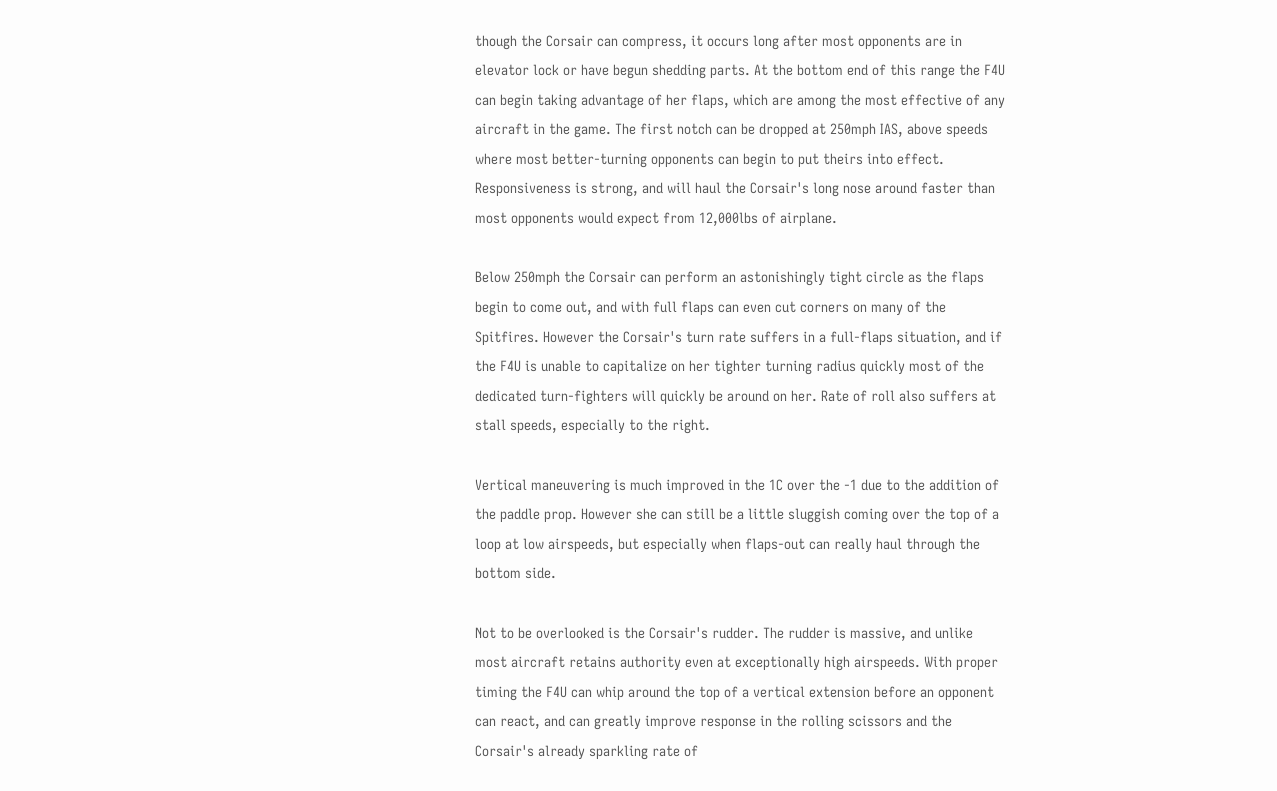though the Corsair can compress, it occurs long after most opponents are in elevator lock or have begun shedding parts. At the bottom end of this range the F4U can begin taking advantage of her flaps, which are among the most effective of any aircraft in the game. The first notch can be dropped at 250mph IAS, above speeds where most better-turning opponents can begin to put theirs into effect. Responsiveness is strong, and will haul the Corsair's long nose around faster than most opponents would expect from 12,000lbs of airplane.

Below 250mph the Corsair can perform an astonishingly tight circle as the flaps begin to come out, and with full flaps can even cut corners on many of the Spitfires. However the Corsair's turn rate suffers in a full-flaps situation, and if the F4U is unable to capitalize on her tighter turning radius quickly most of the dedicated turn-fighters will quickly be around on her. Rate of roll also suffers at stall speeds, especially to the right.

Vertical maneuvering is much improved in the 1C over the -1 due to the addition of the paddle prop. However she can still be a little sluggish coming over the top of a loop at low airspeeds, but especially when flaps-out can really haul through the bottom side.

Not to be overlooked is the Corsair's rudder. The rudder is massive, and unlike most aircraft retains authority even at exceptionally high airspeeds. With proper timing the F4U can whip around the top of a vertical extension before an opponent can react, and can greatly improve response in the rolling scissors and the Corsair's already sparkling rate of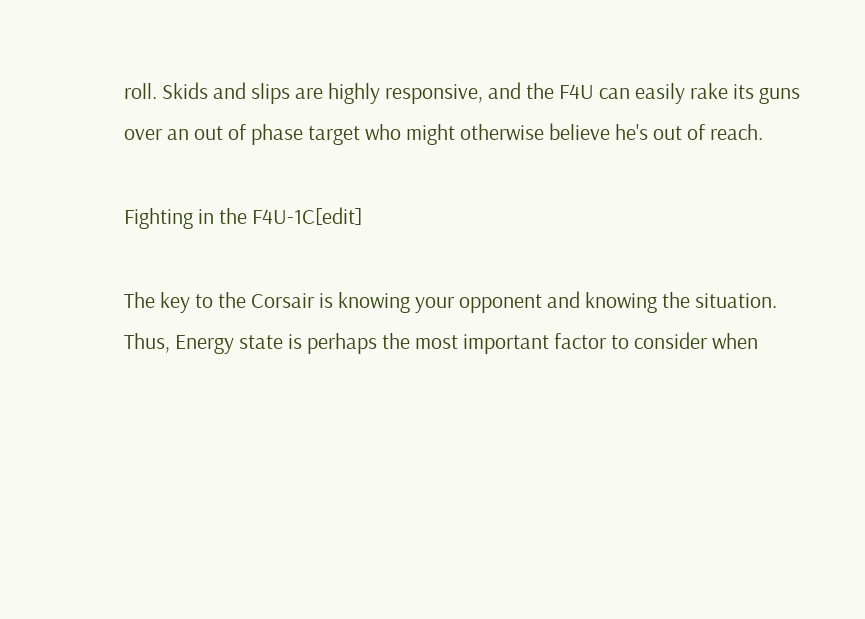roll. Skids and slips are highly responsive, and the F4U can easily rake its guns over an out of phase target who might otherwise believe he's out of reach.

Fighting in the F4U-1C[edit]

The key to the Corsair is knowing your opponent and knowing the situation. Thus, Energy state is perhaps the most important factor to consider when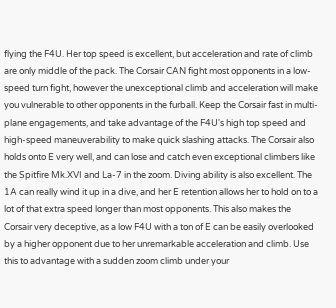flying the F4U. Her top speed is excellent, but acceleration and rate of climb are only middle of the pack. The Corsair CAN fight most opponents in a low-speed turn fight, however the unexceptional climb and acceleration will make you vulnerable to other opponents in the furball. Keep the Corsair fast in multi-plane engagements, and take advantage of the F4U's high top speed and high-speed maneuverability to make quick slashing attacks. The Corsair also holds onto E very well, and can lose and catch even exceptional climbers like the Spitfire Mk.XVI and La-7 in the zoom. Diving ability is also excellent. The 1A can really wind it up in a dive, and her E retention allows her to hold on to a lot of that extra speed longer than most opponents. This also makes the Corsair very deceptive, as a low F4U with a ton of E can be easily overlooked by a higher opponent due to her unremarkable acceleration and climb. Use this to advantage with a sudden zoom climb under your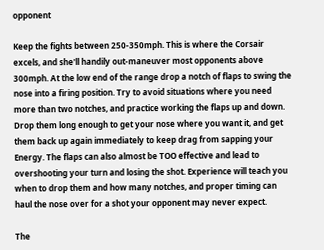opponent

Keep the fights between 250-350mph. This is where the Corsair excels, and she'll handily out-maneuver most opponents above 300mph. At the low end of the range drop a notch of flaps to swing the nose into a firing position. Try to avoid situations where you need more than two notches, and practice working the flaps up and down. Drop them long enough to get your nose where you want it, and get them back up again immediately to keep drag from sapping your Energy. The flaps can also almost be TOO effective and lead to overshooting your turn and losing the shot. Experience will teach you when to drop them and how many notches, and proper timing can haul the nose over for a shot your opponent may never expect.

The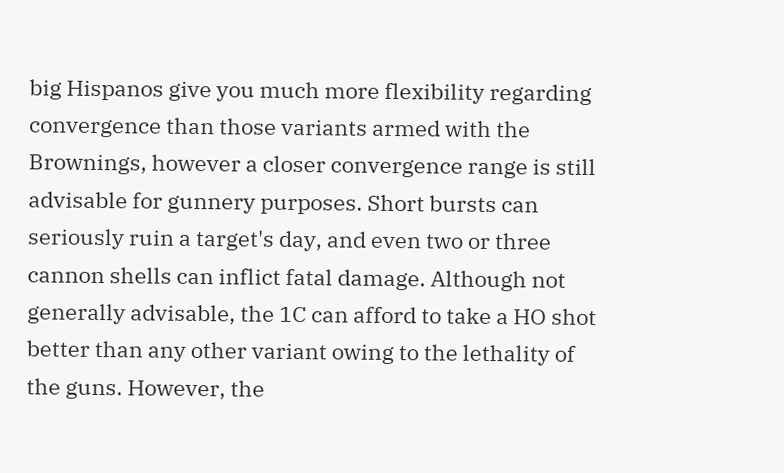big Hispanos give you much more flexibility regarding convergence than those variants armed with the Brownings, however a closer convergence range is still advisable for gunnery purposes. Short bursts can seriously ruin a target's day, and even two or three cannon shells can inflict fatal damage. Although not generally advisable, the 1C can afford to take a HO shot better than any other variant owing to the lethality of the guns. However, the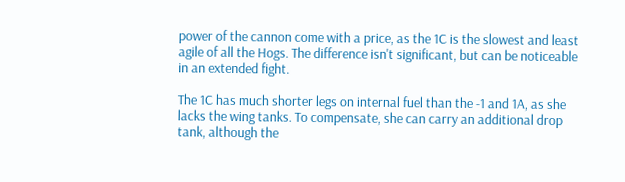power of the cannon come with a price, as the 1C is the slowest and least agile of all the Hogs. The difference isn't significant, but can be noticeable in an extended fight.

The 1C has much shorter legs on internal fuel than the -1 and 1A, as she lacks the wing tanks. To compensate, she can carry an additional drop tank, although the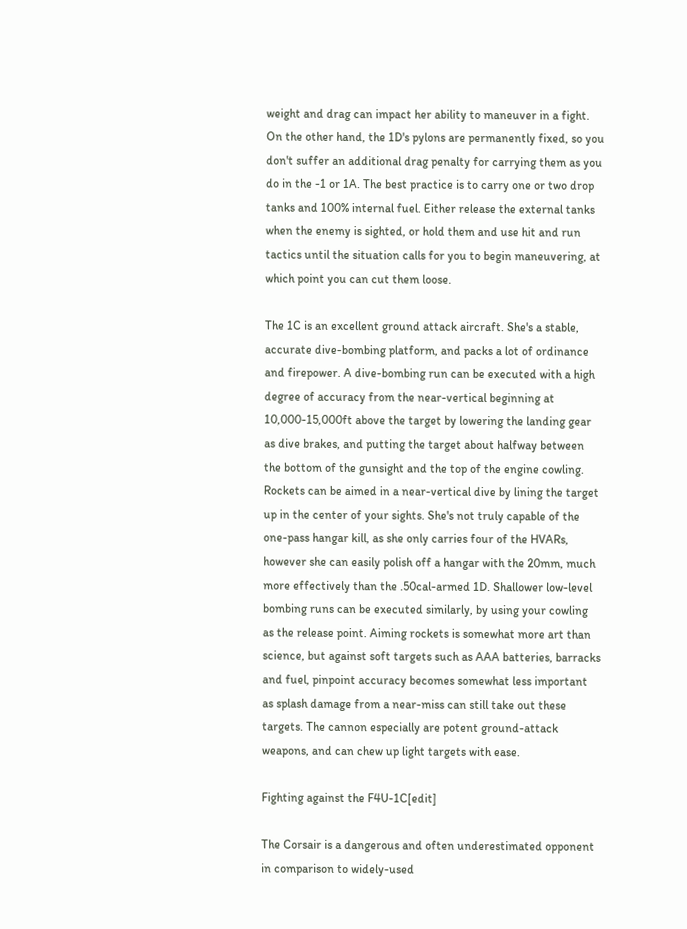weight and drag can impact her ability to maneuver in a fight. On the other hand, the 1D's pylons are permanently fixed, so you don't suffer an additional drag penalty for carrying them as you do in the -1 or 1A. The best practice is to carry one or two drop tanks and 100% internal fuel. Either release the external tanks when the enemy is sighted, or hold them and use hit and run tactics until the situation calls for you to begin maneuvering, at which point you can cut them loose.

The 1C is an excellent ground attack aircraft. She's a stable, accurate dive-bombing platform, and packs a lot of ordinance and firepower. A dive-bombing run can be executed with a high degree of accuracy from the near-vertical beginning at 10,000-15,000ft above the target by lowering the landing gear as dive brakes, and putting the target about halfway between the bottom of the gunsight and the top of the engine cowling. Rockets can be aimed in a near-vertical dive by lining the target up in the center of your sights. She's not truly capable of the one-pass hangar kill, as she only carries four of the HVARs, however she can easily polish off a hangar with the 20mm, much more effectively than the .50cal-armed 1D. Shallower low-level bombing runs can be executed similarly, by using your cowling as the release point. Aiming rockets is somewhat more art than science, but against soft targets such as AAA batteries, barracks and fuel, pinpoint accuracy becomes somewhat less important as splash damage from a near-miss can still take out these targets. The cannon especially are potent ground-attack weapons, and can chew up light targets with ease.

Fighting against the F4U-1C[edit]

The Corsair is a dangerous and often underestimated opponent in comparison to widely-used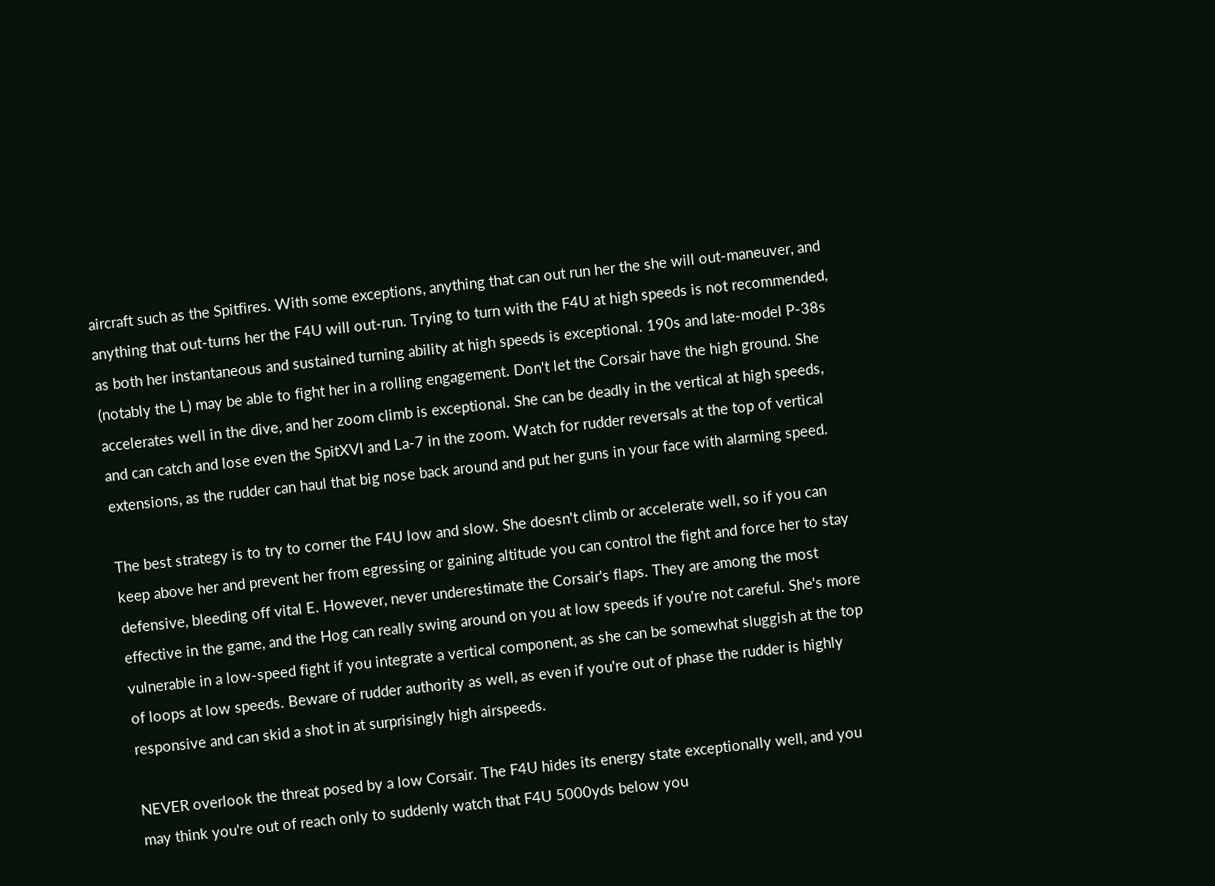aircraft such as the Spitfires. With some exceptions, anything that can out run her the she will out-maneuver, and anything that out-turns her the F4U will out-run. Trying to turn with the F4U at high speeds is not recommended, as both her instantaneous and sustained turning ability at high speeds is exceptional. 190s and late-model P-38s (notably the L) may be able to fight her in a rolling engagement. Don't let the Corsair have the high ground. She accelerates well in the dive, and her zoom climb is exceptional. She can be deadly in the vertical at high speeds, and can catch and lose even the SpitXVI and La-7 in the zoom. Watch for rudder reversals at the top of vertical extensions, as the rudder can haul that big nose back around and put her guns in your face with alarming speed.

The best strategy is to try to corner the F4U low and slow. She doesn't climb or accelerate well, so if you can keep above her and prevent her from egressing or gaining altitude you can control the fight and force her to stay defensive, bleeding off vital E. However, never underestimate the Corsair's flaps. They are among the most effective in the game, and the Hog can really swing around on you at low speeds if you're not careful. She's more vulnerable in a low-speed fight if you integrate a vertical component, as she can be somewhat sluggish at the top of loops at low speeds. Beware of rudder authority as well, as even if you're out of phase the rudder is highly responsive and can skid a shot in at surprisingly high airspeeds.

NEVER overlook the threat posed by a low Corsair. The F4U hides its energy state exceptionally well, and you may think you're out of reach only to suddenly watch that F4U 5000yds below you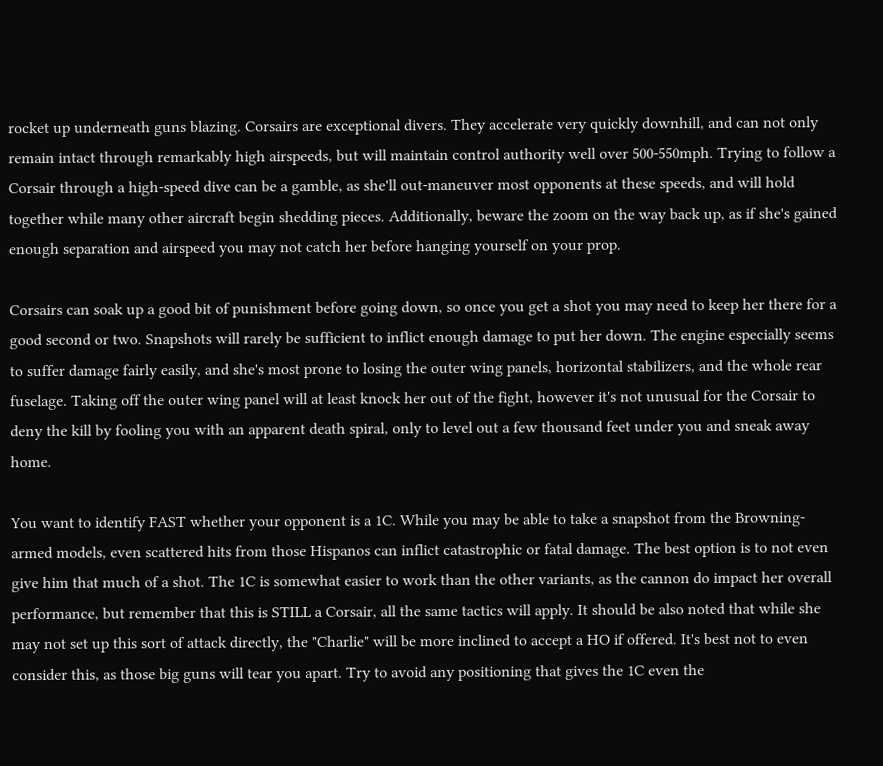rocket up underneath guns blazing. Corsairs are exceptional divers. They accelerate very quickly downhill, and can not only remain intact through remarkably high airspeeds, but will maintain control authority well over 500-550mph. Trying to follow a Corsair through a high-speed dive can be a gamble, as she'll out-maneuver most opponents at these speeds, and will hold together while many other aircraft begin shedding pieces. Additionally, beware the zoom on the way back up, as if she's gained enough separation and airspeed you may not catch her before hanging yourself on your prop.

Corsairs can soak up a good bit of punishment before going down, so once you get a shot you may need to keep her there for a good second or two. Snapshots will rarely be sufficient to inflict enough damage to put her down. The engine especially seems to suffer damage fairly easily, and she's most prone to losing the outer wing panels, horizontal stabilizers, and the whole rear fuselage. Taking off the outer wing panel will at least knock her out of the fight, however it's not unusual for the Corsair to deny the kill by fooling you with an apparent death spiral, only to level out a few thousand feet under you and sneak away home.

You want to identify FAST whether your opponent is a 1C. While you may be able to take a snapshot from the Browning-armed models, even scattered hits from those Hispanos can inflict catastrophic or fatal damage. The best option is to not even give him that much of a shot. The 1C is somewhat easier to work than the other variants, as the cannon do impact her overall performance, but remember that this is STILL a Corsair, all the same tactics will apply. It should be also noted that while she may not set up this sort of attack directly, the "Charlie" will be more inclined to accept a HO if offered. It's best not to even consider this, as those big guns will tear you apart. Try to avoid any positioning that gives the 1C even the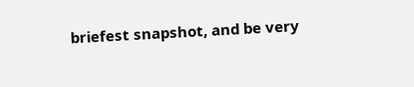briefest snapshot, and be very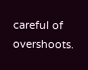careful of overshoots.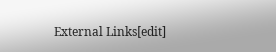External Links[edit]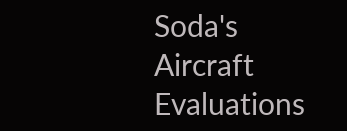Soda's Aircraft Evaluations